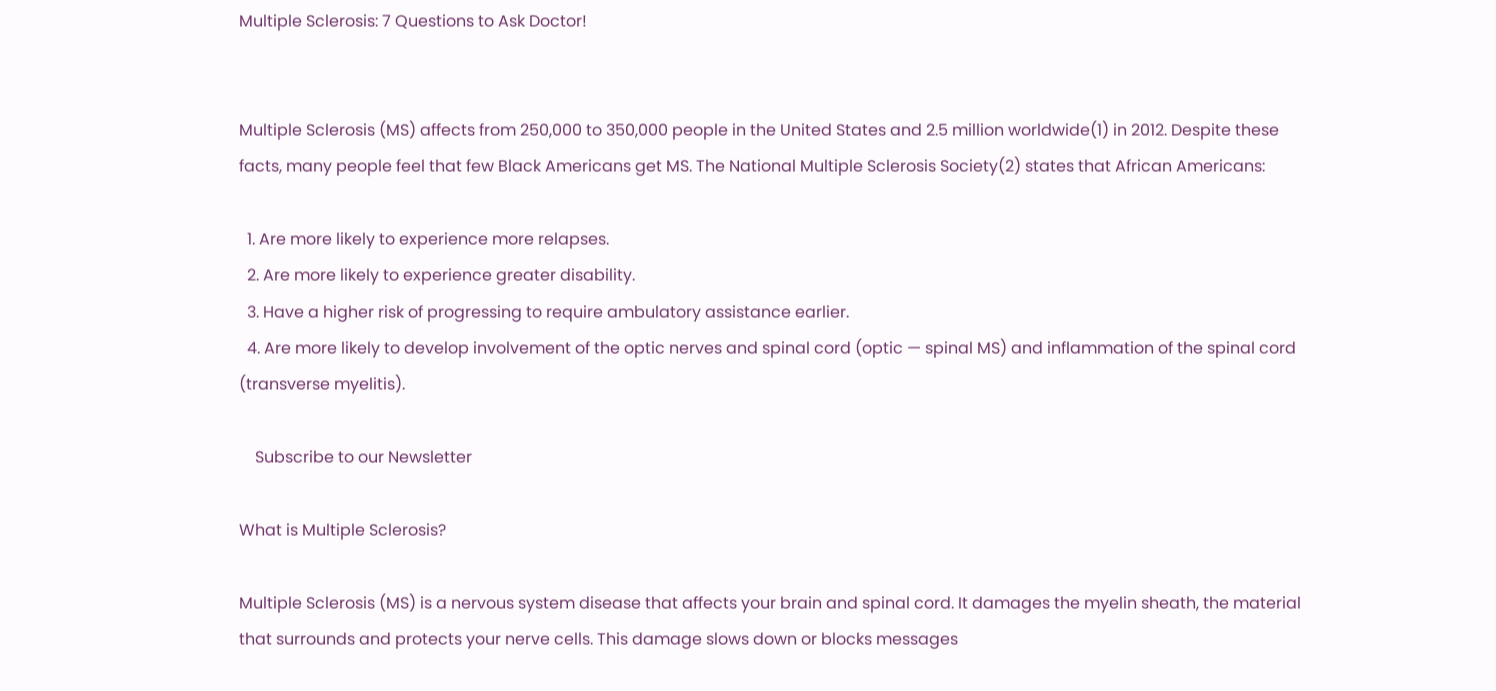Multiple Sclerosis: 7 Questions to Ask Doctor!


Multiple Sclerosis (MS) affects from 250,000 to 350,000 people in the United States and 2.5 million worldwide(1) in 2012. Despite these facts, many people feel that few Black Americans get MS. The National Multiple Sclerosis Society(2) states that African Americans:

  1. Are more likely to experience more relapses.
  2. Are more likely to experience greater disability.
  3. Have a higher risk of progressing to require ambulatory assistance earlier.
  4. Are more likely to develop involvement of the optic nerves and spinal cord (optic — spinal MS) and inflammation of the spinal cord (transverse myelitis).

    Subscribe to our Newsletter

What is Multiple Sclerosis?

Multiple Sclerosis (MS) is a nervous system disease that affects your brain and spinal cord. It damages the myelin sheath, the material that surrounds and protects your nerve cells. This damage slows down or blocks messages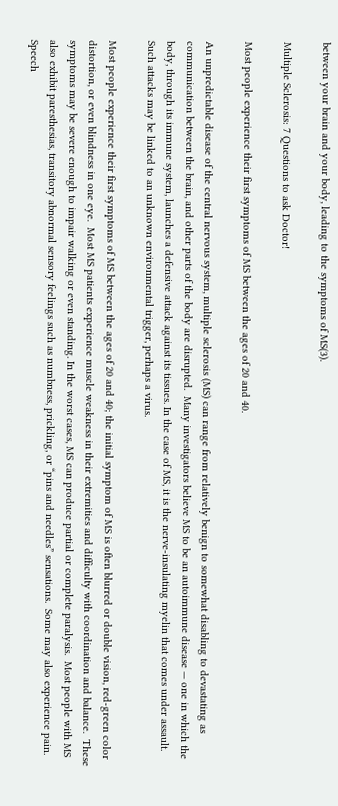between your brain and your body, leading to the symptoms of MS(3).

Multiple Sclerosis: 7 Questions to ask Doctor!

Most people experience their first symptoms of MS between the ages of 20 and 40.

An unpredictable disease of the central nervous system, multiple sclerosis (MS) can range from relatively benign to somewhat disabling to devastating as communication between the brain, and other parts of the body are disrupted.  Many investigators believe MS to be an autoimmune disease — one in which the body, through its immune system, launches a defensive attack against its tissues. In the case of MS, it is the nerve-insulating myelin that comes under assault. Such attacks may be linked to an unknown environmental trigger, perhaps a virus.

Most people experience their first symptoms of MS between the ages of 20 and 40; the initial symptom of MS is often blurred or double vision, red-green color distortion, or even blindness in one eye.  Most MS patients experience muscle weakness in their extremities and difficulty with coordination and balance.  These symptoms may be severe enough to impair walking or even standing. In the worst cases, MS can produce partial or complete paralysis.  Most people with MS also exhibit paresthesias, transitory abnormal sensory feelings such as numbness, prickling, or “pins and needles” sensations.  Some may also experience pain.  Speech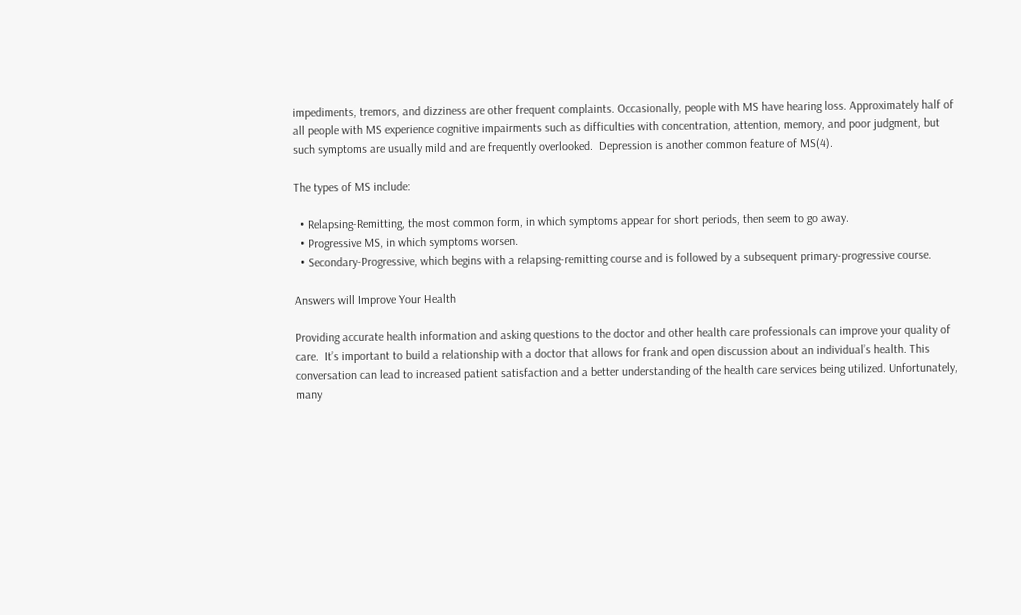impediments, tremors, and dizziness are other frequent complaints. Occasionally, people with MS have hearing loss. Approximately half of all people with MS experience cognitive impairments such as difficulties with concentration, attention, memory, and poor judgment, but such symptoms are usually mild and are frequently overlooked.  Depression is another common feature of MS(4).

The types of MS include:

  • Relapsing-Remitting, the most common form, in which symptoms appear for short periods, then seem to go away.
  • Progressive MS, in which symptoms worsen.
  • Secondary-Progressive, which begins with a relapsing-remitting course and is followed by a subsequent primary-progressive course.

Answers will Improve Your Health

Providing accurate health information and asking questions to the doctor and other health care professionals can improve your quality of care.  It’s important to build a relationship with a doctor that allows for frank and open discussion about an individual’s health. This conversation can lead to increased patient satisfaction and a better understanding of the health care services being utilized. Unfortunately, many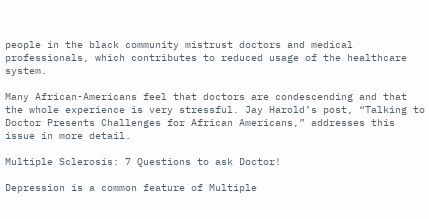people in the black community mistrust doctors and medical professionals, which contributes to reduced usage of the healthcare system.

Many African-Americans feel that doctors are condescending and that the whole experience is very stressful. Jay Harold’s post, “Talking to Doctor Presents Challenges for African Americans,” addresses this issue in more detail.

Multiple Sclerosis: 7 Questions to ask Doctor!

Depression is a common feature of Multiple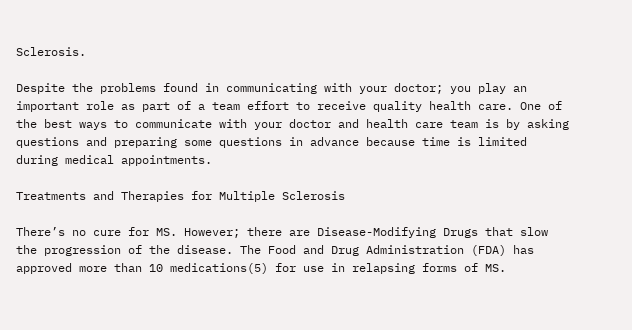Sclerosis.

Despite the problems found in communicating with your doctor; you play an important role as part of a team effort to receive quality health care. One of the best ways to communicate with your doctor and health care team is by asking questions and preparing some questions in advance because time is limited during medical appointments.

Treatments and Therapies for Multiple Sclerosis

There’s no cure for MS. However; there are Disease-Modifying Drugs that slow the progression of the disease. The Food and Drug Administration (FDA) has approved more than 10 medications(5) for use in relapsing forms of MS.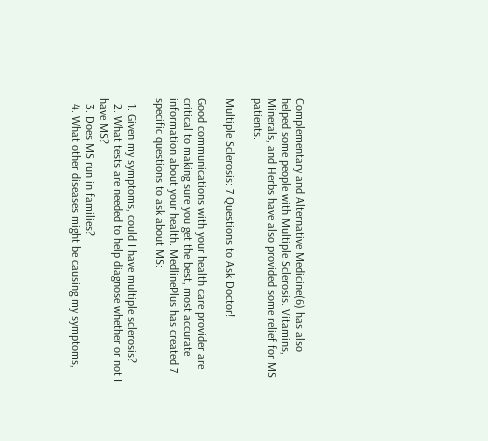Complementary and Alternative Medicine(6) has also helped some people with Multiple Sclerosis. Vitamins, Minerals, and Herbs have also provided some relief for MS patients.

Multiple Sclerosis: 7 Questions to Ask Doctor!

Good communications with your health care provider are critical to making sure you get the best, most accurate information about your health. MedlinePlus has created 7 specific questions to ask about MS:

  1. Given my symptoms, could I have multiple sclerosis?
  2. What tests are needed to help diagnose whether or not I have MS?
  3. Does MS run in families?
  4. What other diseases might be causing my symptoms,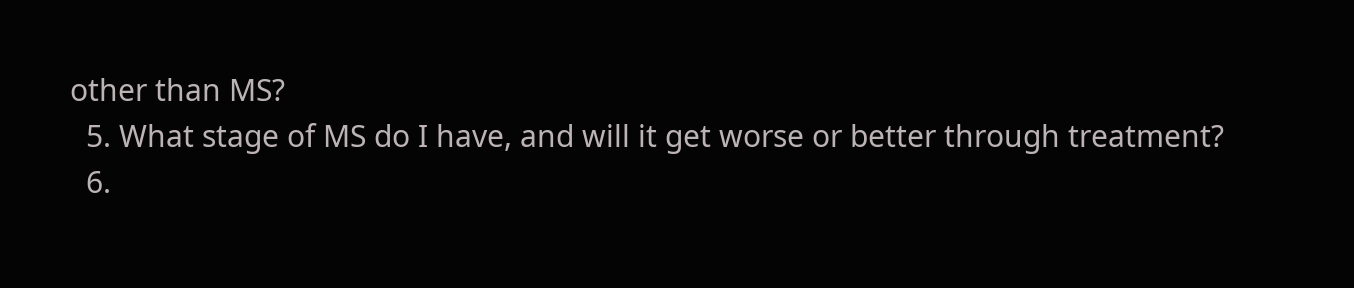other than MS?
  5. What stage of MS do I have, and will it get worse or better through treatment?
  6.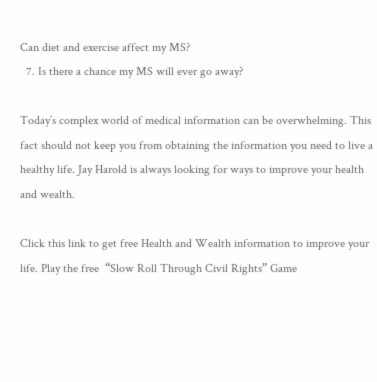Can diet and exercise affect my MS?
  7. Is there a chance my MS will ever go away?

Today’s complex world of medical information can be overwhelming. This fact should not keep you from obtaining the information you need to live a healthy life. Jay Harold is always looking for ways to improve your health and wealth.

Click this link to get free Health and Wealth information to improve your life. Play the free  “Slow Roll Through Civil Rights” Game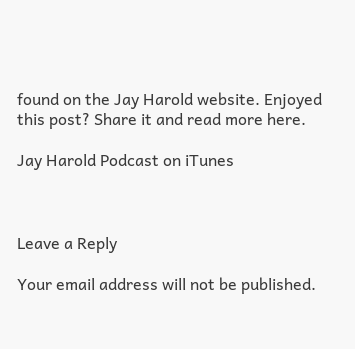found on the Jay Harold website. Enjoyed this post? Share it and read more here.

Jay Harold Podcast on iTunes



Leave a Reply

Your email address will not be published.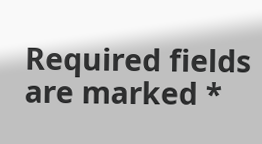Required fields are marked *